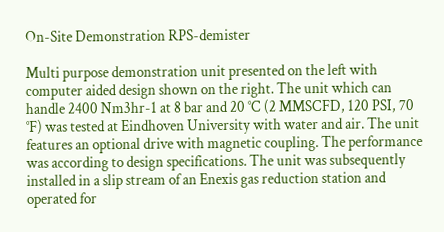On-Site Demonstration RPS-demister

Multi purpose demonstration unit presented on the left with computer aided design shown on the right. The unit which can handle 2400 Nm3hr-1 at 8 bar and 20 °C (2 MMSCFD, 120 PSI, 70 °F) was tested at Eindhoven University with water and air. The unit features an optional drive with magnetic coupling. The performance was according to design specifications. The unit was subsequently installed in a slip stream of an Enexis gas reduction station and operated for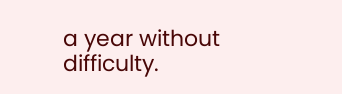a year without difficulty.